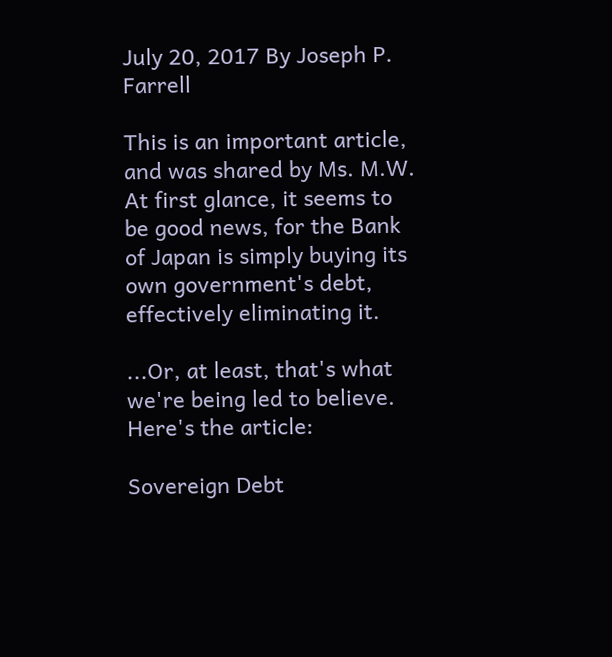July 20, 2017 By Joseph P. Farrell

This is an important article, and was shared by Ms. M.W.  At first glance, it seems to be good news, for the Bank of Japan is simply buying its own government's debt, effectively eliminating it.

...Or, at least, that's what we're being led to believe. Here's the article:

Sovereign Debt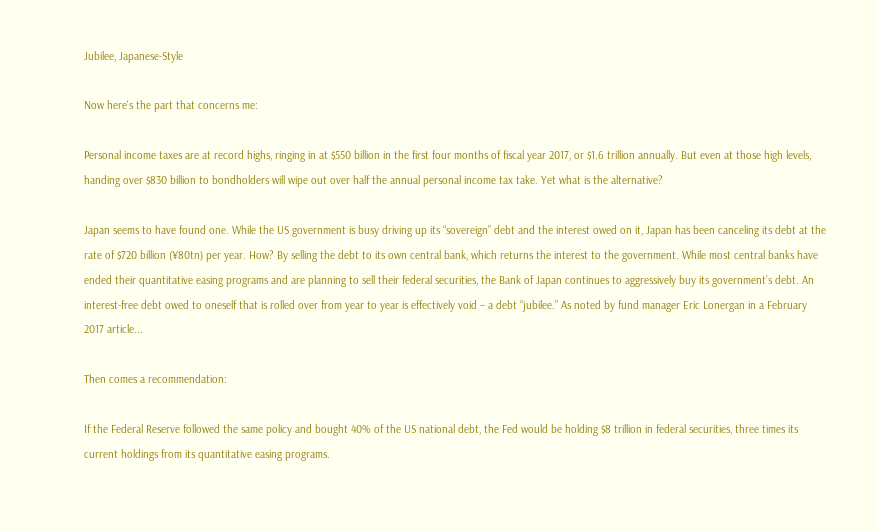Jubilee, Japanese-Style

Now here's the part that concerns me:

Personal income taxes are at record highs, ringing in at $550 billion in the first four months of fiscal year 2017, or $1.6 trillion annually. But even at those high levels, handing over $830 billion to bondholders will wipe out over half the annual personal income tax take. Yet what is the alternative?

Japan seems to have found one. While the US government is busy driving up its “sovereign” debt and the interest owed on it, Japan has been canceling its debt at the rate of $720 billion (¥80tn) per year. How? By selling the debt to its own central bank, which returns the interest to the government. While most central banks have ended their quantitative easing programs and are planning to sell their federal securities, the Bank of Japan continues to aggressively buy its government’s debt. An interest-free debt owed to oneself that is rolled over from year to year is effectively void – a debt “jubilee.” As noted by fund manager Eric Lonergan in a February 2017 article...

Then comes a recommendation:

If the Federal Reserve followed the same policy and bought 40% of the US national debt, the Fed would be holding $8 trillion in federal securities, three times its current holdings from its quantitative easing programs.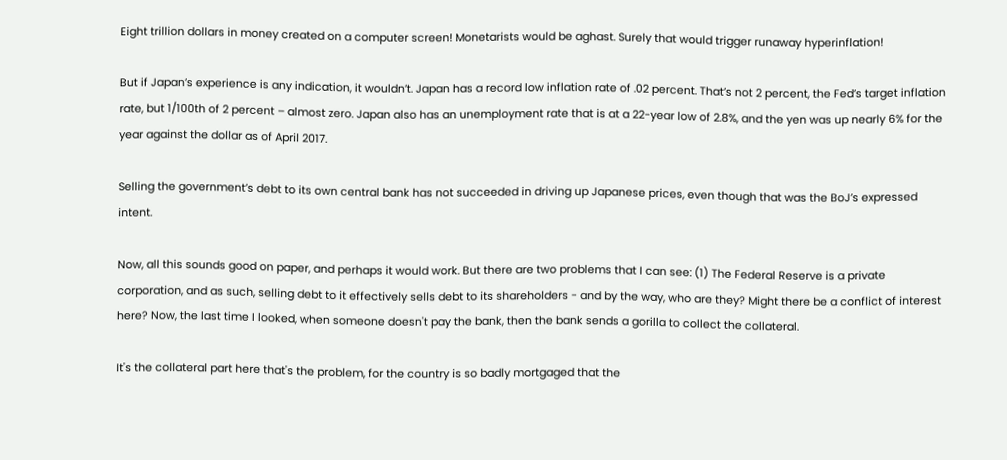Eight trillion dollars in money created on a computer screen! Monetarists would be aghast. Surely that would trigger runaway hyperinflation!

But if Japan’s experience is any indication, it wouldn’t. Japan has a record low inflation rate of .02 percent. That’s not 2 percent, the Fed’s target inflation rate, but 1/100th of 2 percent – almost zero. Japan also has an unemployment rate that is at a 22-year low of 2.8%, and the yen was up nearly 6% for the year against the dollar as of April 2017.

Selling the government’s debt to its own central bank has not succeeded in driving up Japanese prices, even though that was the BoJ’s expressed intent.

Now, all this sounds good on paper, and perhaps it would work. But there are two problems that I can see: (1) The Federal Reserve is a private corporation, and as such, selling debt to it effectively sells debt to its shareholders - and by the way, who are they? Might there be a conflict of interest here? Now, the last time I looked, when someone doesn't pay the bank, then the bank sends a gorilla to collect the collateral.

It's the collateral part here that's the problem, for the country is so badly mortgaged that the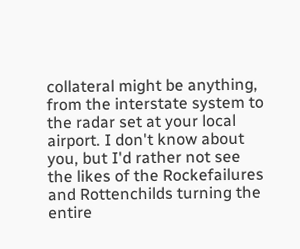collateral might be anything, from the interstate system to the radar set at your local airport. I don't know about you, but I'd rather not see the likes of the Rockefailures and Rottenchilds turning the entire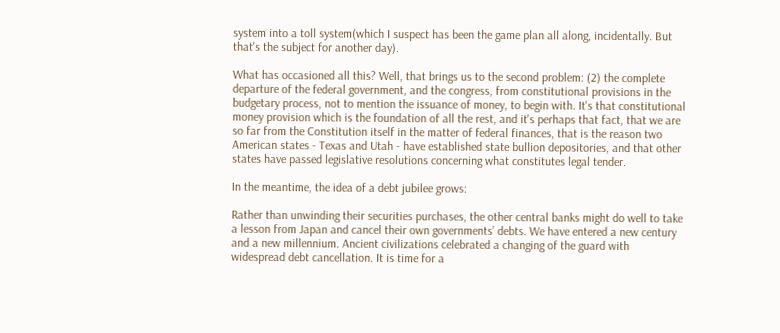system into a toll system(which I suspect has been the game plan all along, incidentally. But that's the subject for another day).

What has occasioned all this? Well, that brings us to the second problem: (2) the complete departure of the federal government, and the congress, from constitutional provisions in the budgetary process, not to mention the issuance of money, to begin with. It's that constitutional money provision which is the foundation of all the rest, and it's perhaps that fact, that we are so far from the Constitution itself in the matter of federal finances, that is the reason two American states - Texas and Utah - have established state bullion depositories, and that other states have passed legislative resolutions concerning what constitutes legal tender.

In the meantime, the idea of a debt jubilee grows:

Rather than unwinding their securities purchases, the other central banks might do well to take a lesson from Japan and cancel their own governments’ debts. We have entered a new century and a new millennium. Ancient civilizations celebrated a changing of the guard with widespread debt cancellation. It is time for a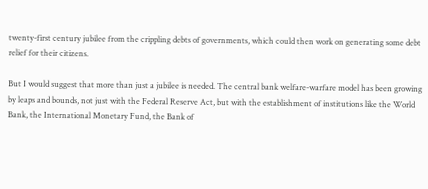twenty-first century jubilee from the crippling debts of governments, which could then work on generating some debt relief for their citizens.

But I would suggest that more than just a jubilee is needed. The central bank welfare-warfare model has been growing by leaps and bounds, not just with the Federal Reserve Act, but with the establishment of institutions like the World Bank, the International Monetary Fund, the Bank of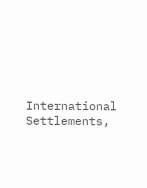International Settlements,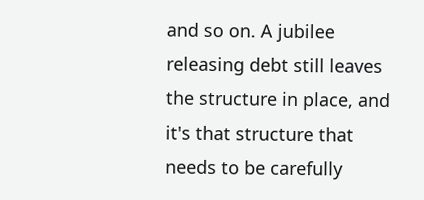and so on. A jubilee releasing debt still leaves the structure in place, and it's that structure that needs to be carefully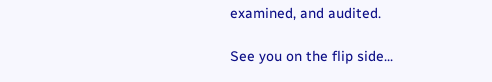examined, and audited.

See you on the flip side...